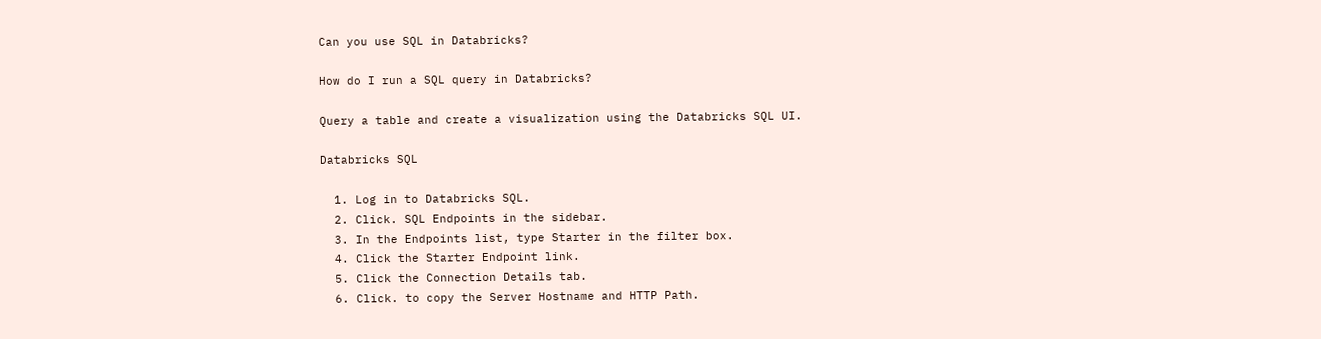Can you use SQL in Databricks?

How do I run a SQL query in Databricks?

Query a table and create a visualization using the Databricks SQL UI.

Databricks SQL

  1. Log in to Databricks SQL.
  2. Click. SQL Endpoints in the sidebar.
  3. In the Endpoints list, type Starter in the filter box.
  4. Click the Starter Endpoint link.
  5. Click the Connection Details tab.
  6. Click. to copy the Server Hostname and HTTP Path.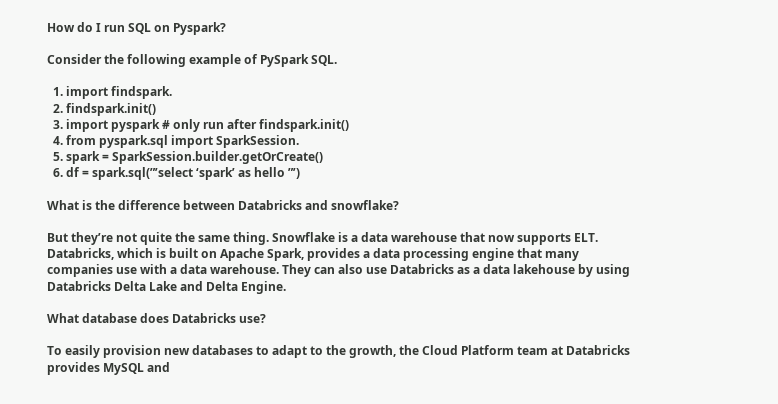How do I run SQL on Pyspark?

Consider the following example of PySpark SQL.

  1. import findspark.
  2. findspark.init()
  3. import pyspark # only run after findspark.init()
  4. from pyspark.sql import SparkSession.
  5. spark = SparkSession.builder.getOrCreate()
  6. df = spark.sql(”’select ‘spark’ as hello ”’)

What is the difference between Databricks and snowflake?

But they’re not quite the same thing. Snowflake is a data warehouse that now supports ELT. Databricks, which is built on Apache Spark, provides a data processing engine that many companies use with a data warehouse. They can also use Databricks as a data lakehouse by using Databricks Delta Lake and Delta Engine.

What database does Databricks use?

To easily provision new databases to adapt to the growth, the Cloud Platform team at Databricks provides MySQL and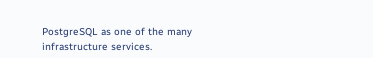PostgreSQL as one of the many infrastructure services.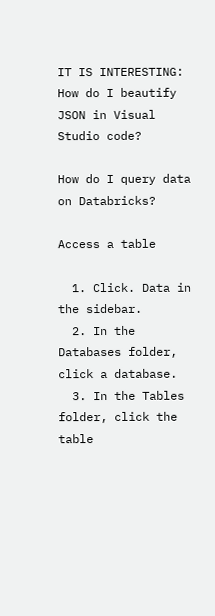IT IS INTERESTING:  How do I beautify JSON in Visual Studio code?

How do I query data on Databricks?

Access a table

  1. Click. Data in the sidebar.
  2. In the Databases folder, click a database.
  3. In the Tables folder, click the table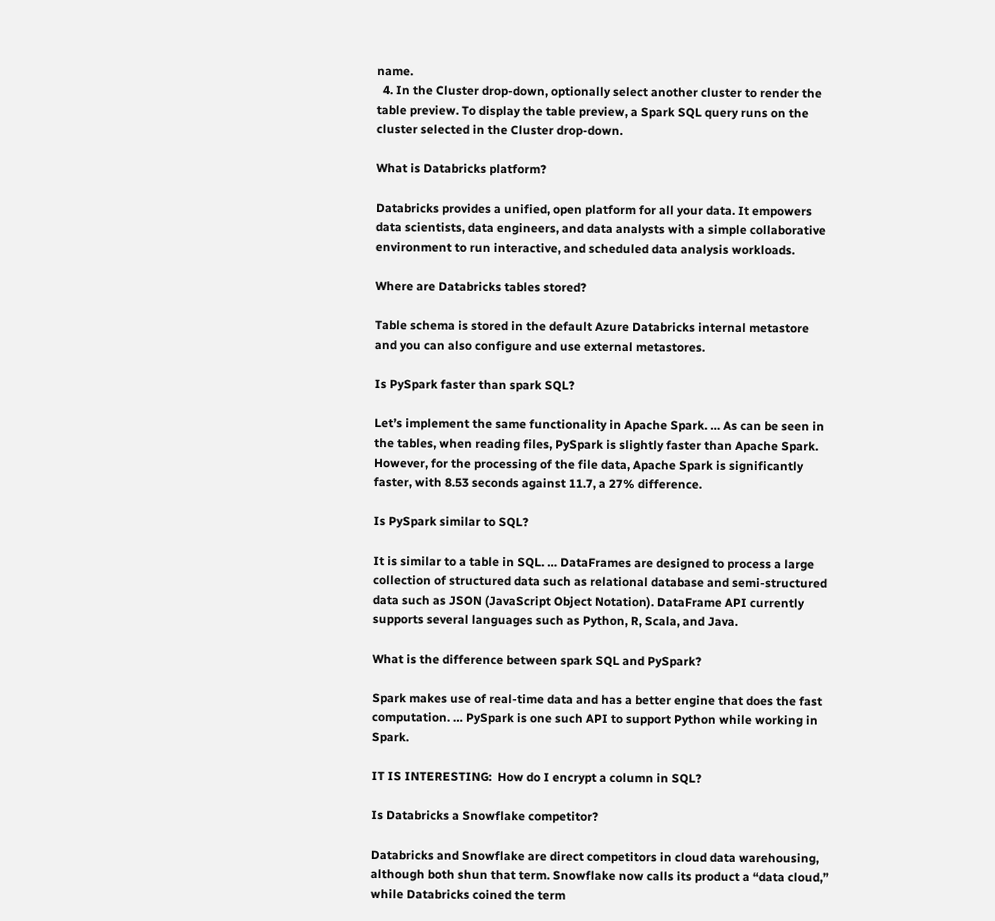name.
  4. In the Cluster drop-down, optionally select another cluster to render the table preview. To display the table preview, a Spark SQL query runs on the cluster selected in the Cluster drop-down.

What is Databricks platform?

Databricks provides a unified, open platform for all your data. It empowers data scientists, data engineers, and data analysts with a simple collaborative environment to run interactive, and scheduled data analysis workloads.

Where are Databricks tables stored?

Table schema is stored in the default Azure Databricks internal metastore and you can also configure and use external metastores.

Is PySpark faster than spark SQL?

Let’s implement the same functionality in Apache Spark. … As can be seen in the tables, when reading files, PySpark is slightly faster than Apache Spark. However, for the processing of the file data, Apache Spark is significantly faster, with 8.53 seconds against 11.7, a 27% difference.

Is PySpark similar to SQL?

It is similar to a table in SQL. … DataFrames are designed to process a large collection of structured data such as relational database and semi-structured data such as JSON (JavaScript Object Notation). DataFrame API currently supports several languages such as Python, R, Scala, and Java.

What is the difference between spark SQL and PySpark?

Spark makes use of real-time data and has a better engine that does the fast computation. … PySpark is one such API to support Python while working in Spark.

IT IS INTERESTING:  How do I encrypt a column in SQL?

Is Databricks a Snowflake competitor?

Databricks and Snowflake are direct competitors in cloud data warehousing, although both shun that term. Snowflake now calls its product a “data cloud,” while Databricks coined the term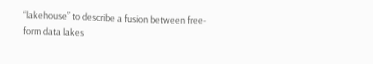“lakehouse” to describe a fusion between free-form data lakes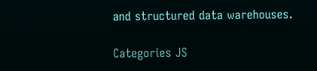and structured data warehouses.

Categories JS